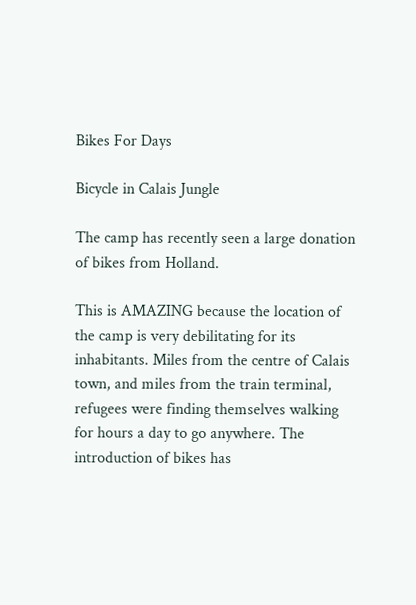Bikes For Days

Bicycle in Calais Jungle

The camp has recently seen a large donation of bikes from Holland.

This is AMAZING because the location of the camp is very debilitating for its inhabitants. Miles from the centre of Calais town, and miles from the train terminal, refugees were finding themselves walking for hours a day to go anywhere. The introduction of bikes has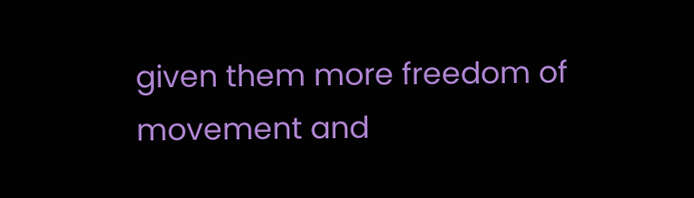given them more freedom of movement and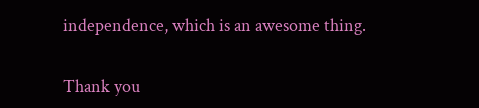independence, which is an awesome thing.

Thank you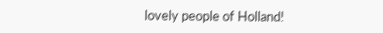lovely people of Holland!